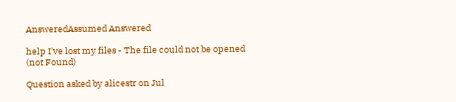AnsweredAssumed Answered

help I've lost my files - The file could not be opened (not Found)

Question asked by alicestr on Jul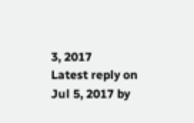3, 2017
Latest reply on Jul 5, 2017 by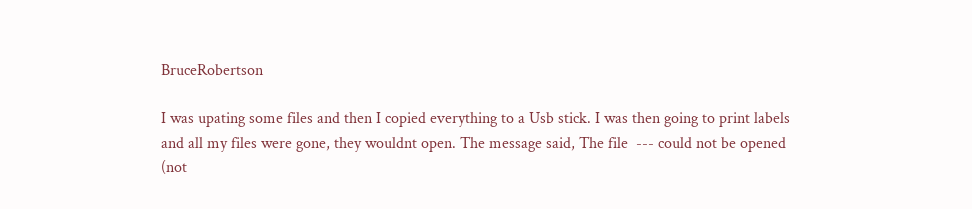BruceRobertson

I was upating some files and then I copied everything to a Usb stick. I was then going to print labels and all my files were gone, they wouldnt open. The message said, The file  --- could not be opened (not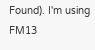Found). I'm using FM13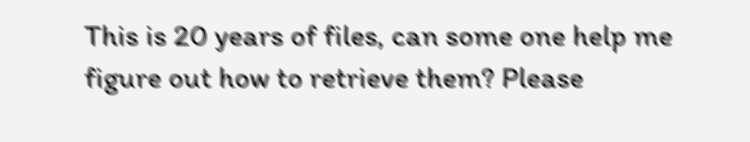This is 20 years of files, can some one help me figure out how to retrieve them? Please